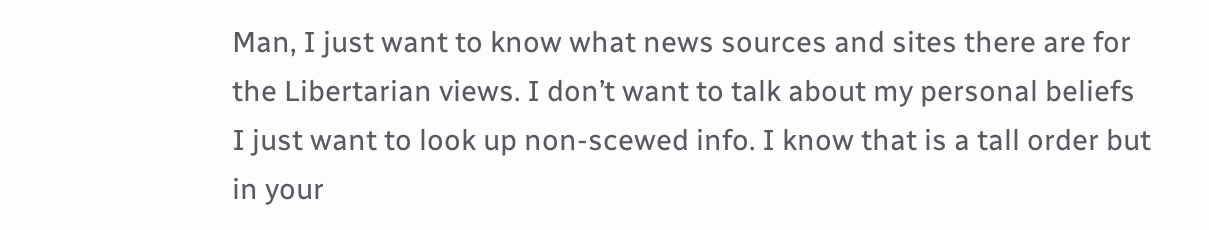Man, I just want to know what news sources and sites there are for the Libertarian views. I don’t want to talk about my personal beliefs I just want to look up non-scewed info. I know that is a tall order but in your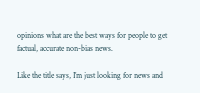opinions what are the best ways for people to get factual, accurate non-bias news.

Like the title says, I’m just looking for news and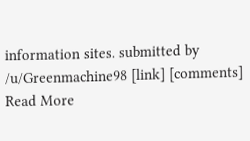information sites. submitted by /u/Greenmachine98 [link] [comments] Read More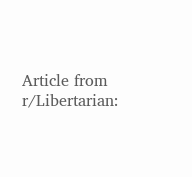Article from r/Libertarian: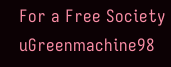For a Free Society uGreenmachine98